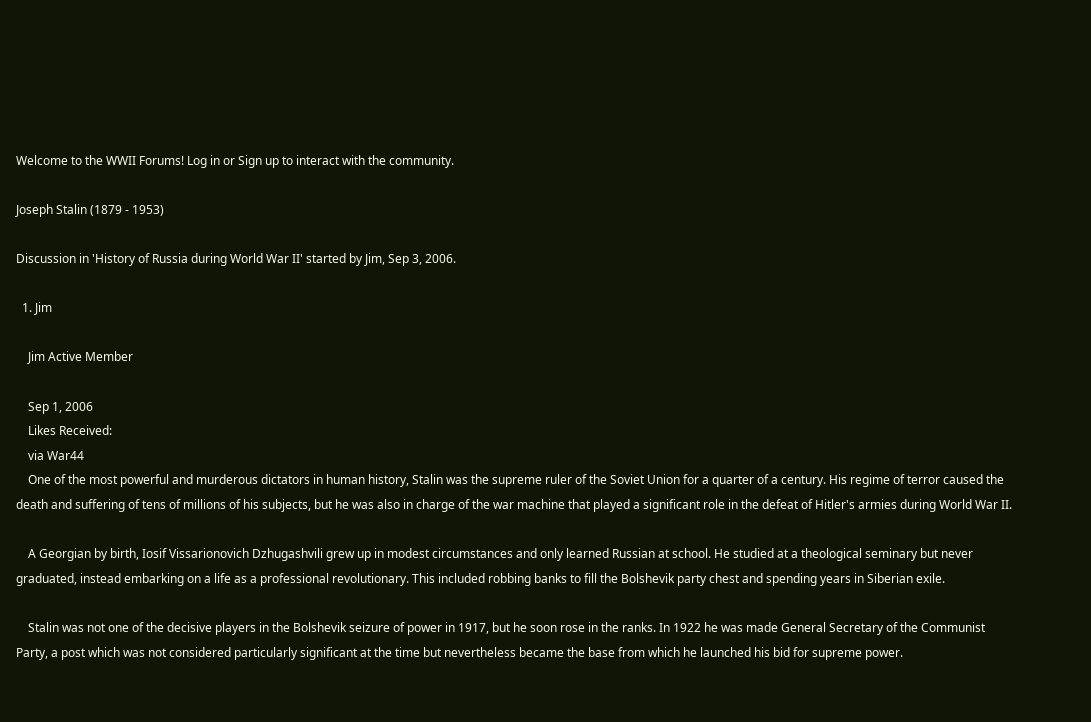Welcome to the WWII Forums! Log in or Sign up to interact with the community.

Joseph Stalin (1879 - 1953)

Discussion in 'History of Russia during World War II' started by Jim, Sep 3, 2006.

  1. Jim

    Jim Active Member

    Sep 1, 2006
    Likes Received:
    via War44
    One of the most powerful and murderous dictators in human history, Stalin was the supreme ruler of the Soviet Union for a quarter of a century. His regime of terror caused the death and suffering of tens of millions of his subjects, but he was also in charge of the war machine that played a significant role in the defeat of Hitler's armies during World War II.

    A Georgian by birth, Iosif Vissarionovich Dzhugashvili grew up in modest circumstances and only learned Russian at school. He studied at a theological seminary but never graduated, instead embarking on a life as a professional revolutionary. This included robbing banks to fill the Bolshevik party chest and spending years in Siberian exile.

    Stalin was not one of the decisive players in the Bolshevik seizure of power in 1917, but he soon rose in the ranks. In 1922 he was made General Secretary of the Communist Party, a post which was not considered particularly significant at the time but nevertheless became the base from which he launched his bid for supreme power.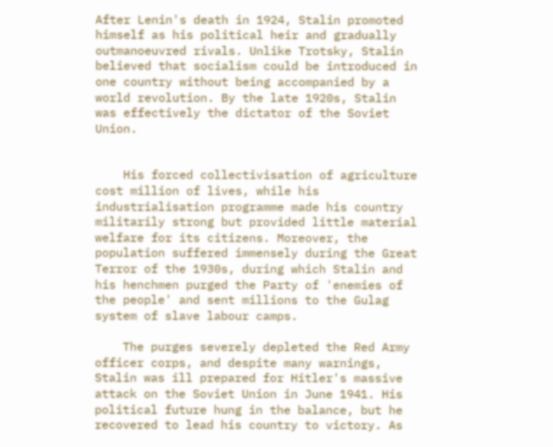After Lenin's death in 1924, Stalin promoted himself as his political heir and gradually outmanoeuvred rivals. Unlike Trotsky, Stalin believed that socialism could be introduced in one country without being accompanied by a world revolution. By the late 1920s, Stalin was effectively the dictator of the Soviet Union.


    His forced collectivisation of agriculture cost million of lives, while his industrialisation programme made his country militarily strong but provided little material welfare for its citizens. Moreover, the population suffered immensely during the Great Terror of the 1930s, during which Stalin and his henchmen purged the Party of 'enemies of the people' and sent millions to the Gulag system of slave labour camps.

    The purges severely depleted the Red Army officer corps, and despite many warnings, Stalin was ill prepared for Hitler's massive attack on the Soviet Union in June 1941. His political future hung in the balance, but he recovered to lead his country to victory. As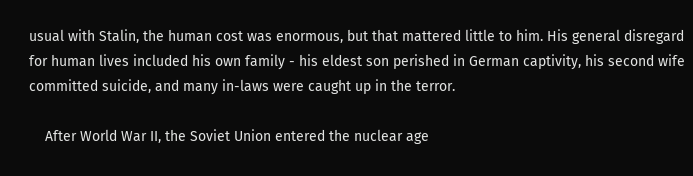usual with Stalin, the human cost was enormous, but that mattered little to him. His general disregard for human lives included his own family - his eldest son perished in German captivity, his second wife committed suicide, and many in-laws were caught up in the terror.

    After World War II, the Soviet Union entered the nuclear age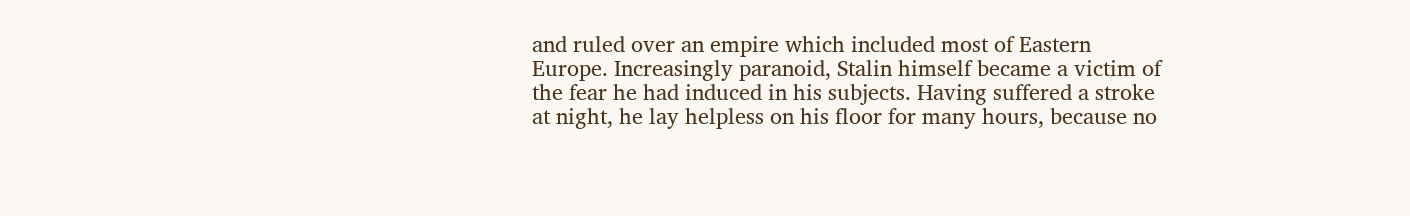and ruled over an empire which included most of Eastern Europe. Increasingly paranoid, Stalin himself became a victim of the fear he had induced in his subjects. Having suffered a stroke at night, he lay helpless on his floor for many hours, because no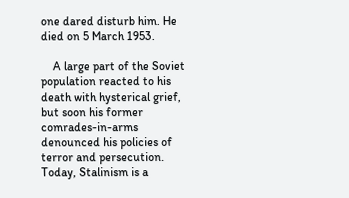one dared disturb him. He died on 5 March 1953.

    A large part of the Soviet population reacted to his death with hysterical grief, but soon his former comrades-in-arms denounced his policies of terror and persecution. Today, Stalinism is a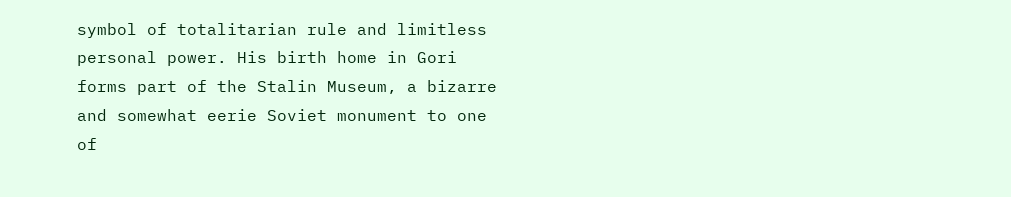symbol of totalitarian rule and limitless personal power. His birth home in Gori forms part of the Stalin Museum, a bizarre and somewhat eerie Soviet monument to one of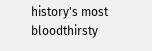history's most bloodthirsty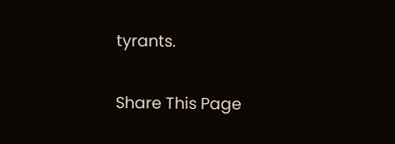tyrants.

Share This Page